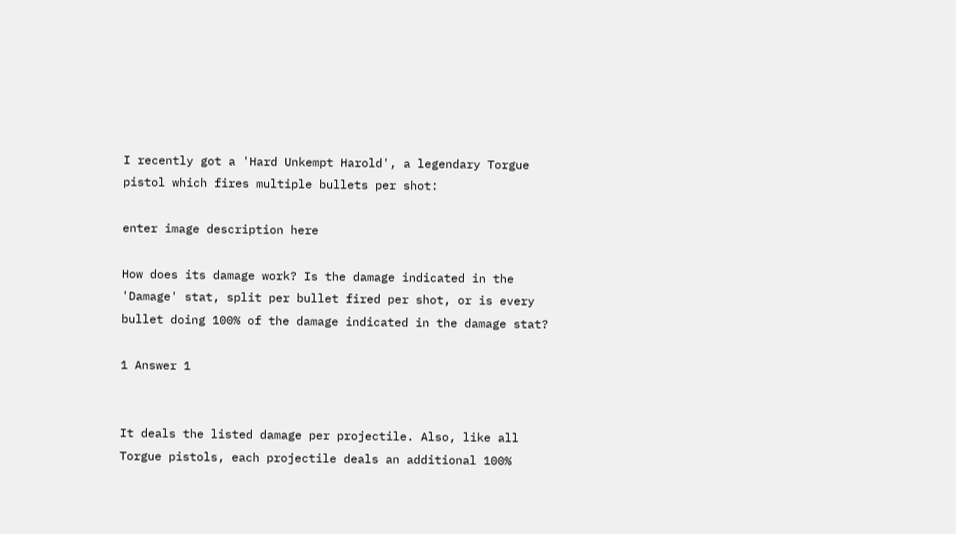I recently got a 'Hard Unkempt Harold', a legendary Torgue pistol which fires multiple bullets per shot:

enter image description here

How does its damage work? Is the damage indicated in the 'Damage' stat, split per bullet fired per shot, or is every bullet doing 100% of the damage indicated in the damage stat?

1 Answer 1


It deals the listed damage per projectile. Also, like all Torgue pistols, each projectile deals an additional 100%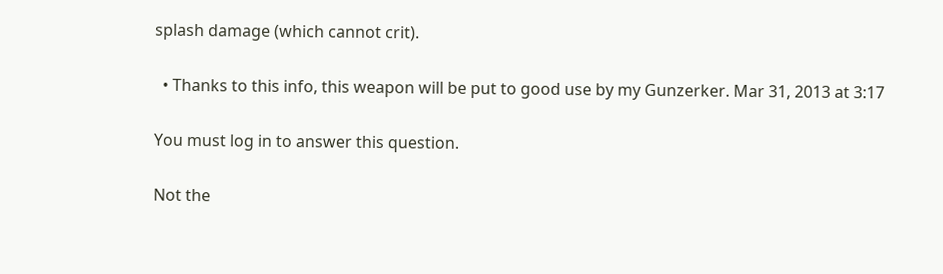splash damage (which cannot crit).

  • Thanks to this info, this weapon will be put to good use by my Gunzerker. Mar 31, 2013 at 3:17

You must log in to answer this question.

Not the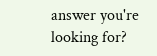answer you're looking for?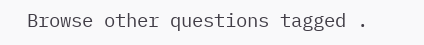Browse other questions tagged .